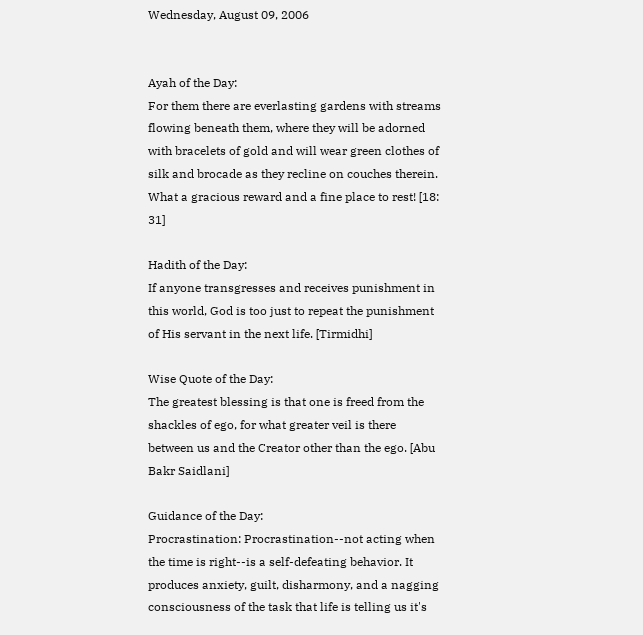Wednesday, August 09, 2006


Ayah of the Day:
For them there are everlasting gardens with streams flowing beneath them, where they will be adorned with bracelets of gold and will wear green clothes of silk and brocade as they recline on couches therein. What a gracious reward and a fine place to rest! [18: 31]

Hadith of the Day:
If anyone transgresses and receives punishment in this world, God is too just to repeat the punishment of His servant in the next life. [Tirmidhi]

Wise Quote of the Day:
The greatest blessing is that one is freed from the shackles of ego, for what greater veil is there between us and the Creator other than the ego. [Abu Bakr Saidlani]

Guidance of the Day:
Procrastination: Procrastination--not acting when the time is right--is a self-defeating behavior. It produces anxiety, guilt, disharmony, and a nagging consciousness of the task that life is telling us it's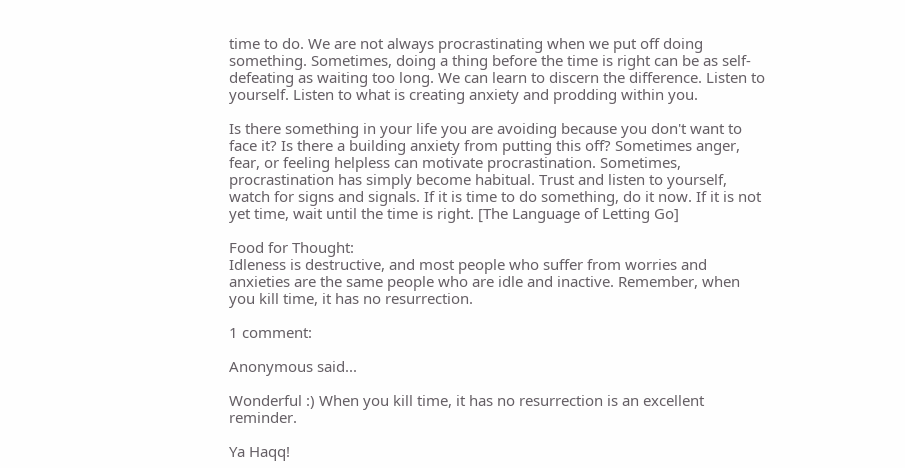time to do. We are not always procrastinating when we put off doing something. Sometimes, doing a thing before the time is right can be as self-defeating as waiting too long. We can learn to discern the difference. Listen to yourself. Listen to what is creating anxiety and prodding within you.

Is there something in your life you are avoiding because you don't want to face it? Is there a building anxiety from putting this off? Sometimes anger, fear, or feeling helpless can motivate procrastination. Sometimes, procrastination has simply become habitual. Trust and listen to yourself, watch for signs and signals. If it is time to do something, do it now. If it is not yet time, wait until the time is right. [The Language of Letting Go]

Food for Thought:
Idleness is destructive, and most people who suffer from worries and anxieties are the same people who are idle and inactive. Remember, when you kill time, it has no resurrection.

1 comment:

Anonymous said...

Wonderful :) When you kill time, it has no resurrection is an excellent reminder.

Ya Haqq!